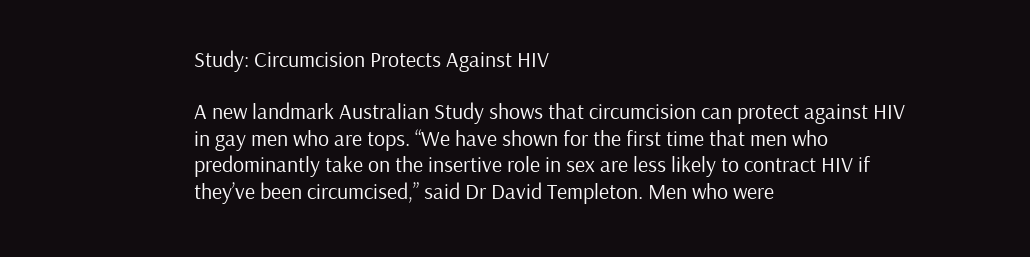Study: Circumcision Protects Against HIV

A new landmark Australian Study shows that circumcision can protect against HIV in gay men who are tops. “We have shown for the first time that men who predominantly take on the insertive role in sex are less likely to contract HIV if they’ve been circumcised,” said Dr David Templeton. Men who were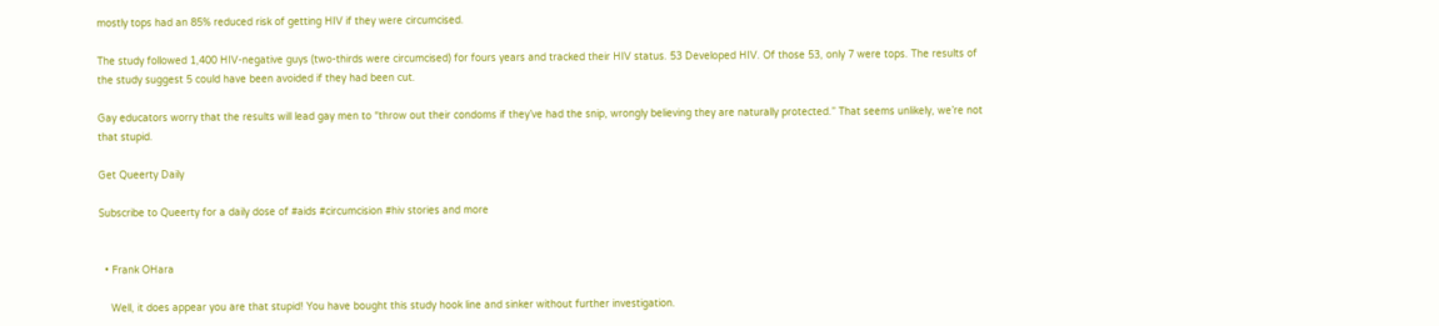mostly tops had an 85% reduced risk of getting HIV if they were circumcised.

The study followed 1,400 HIV-negative guys (two-thirds were circumcised) for fours years and tracked their HIV status. 53 Developed HIV. Of those 53, only 7 were tops. The results of the study suggest 5 could have been avoided if they had been cut.

Gay educators worry that the results will lead gay men to “throw out their condoms if they’ve had the snip, wrongly believing they are naturally protected.” That seems unlikely, we’re not that stupid.

Get Queerty Daily

Subscribe to Queerty for a daily dose of #aids #circumcision #hiv stories and more


  • Frank OHara

    Well, it does appear you are that stupid! You have bought this study hook line and sinker without further investigation.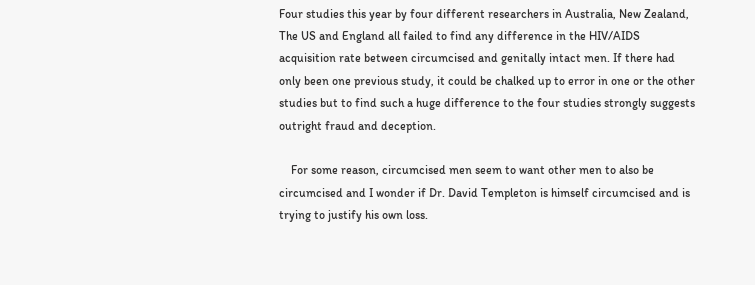Four studies this year by four different researchers in Australia, New Zealand, The US and England all failed to find any difference in the HIV/AIDS acquisition rate between circumcised and genitally intact men. If there had only been one previous study, it could be chalked up to error in one or the other studies but to find such a huge difference to the four studies strongly suggests outright fraud and deception.

    For some reason, circumcised men seem to want other men to also be circumcised and I wonder if Dr. David Templeton is himself circumcised and is trying to justify his own loss.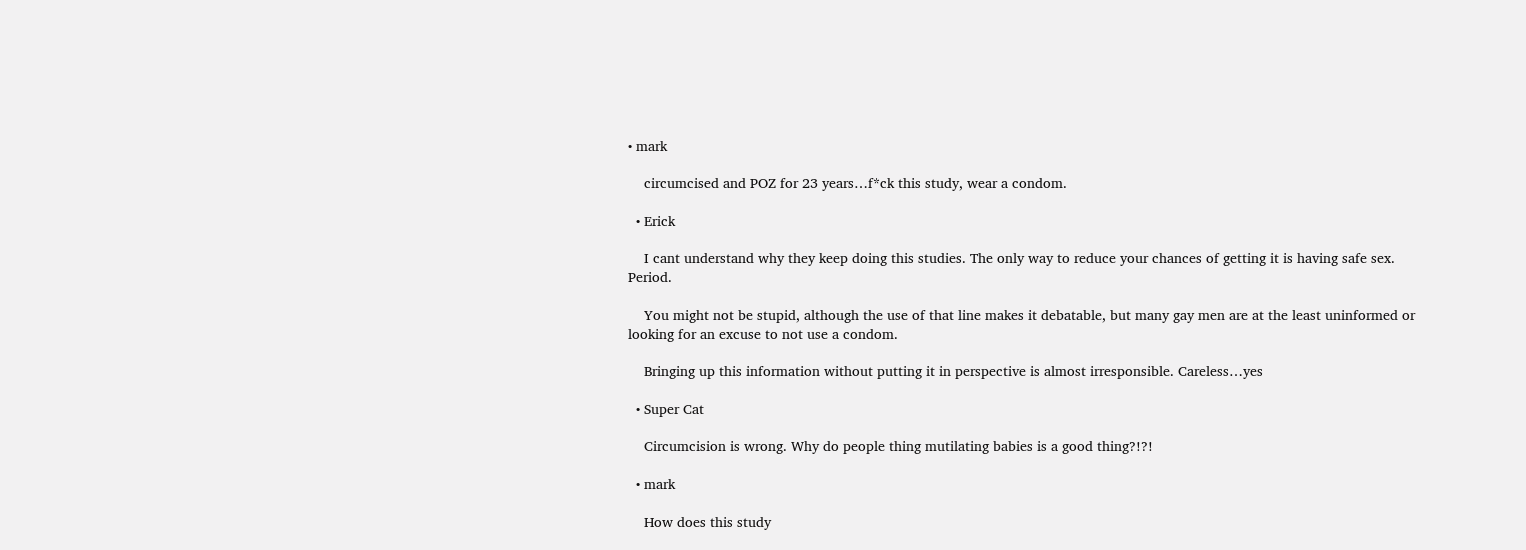• mark

    circumcised and POZ for 23 years…f*ck this study, wear a condom.

  • Erick

    I cant understand why they keep doing this studies. The only way to reduce your chances of getting it is having safe sex. Period.

    You might not be stupid, although the use of that line makes it debatable, but many gay men are at the least uninformed or looking for an excuse to not use a condom.

    Bringing up this information without putting it in perspective is almost irresponsible. Careless…yes

  • Super Cat

    Circumcision is wrong. Why do people thing mutilating babies is a good thing?!?!

  • mark

    How does this study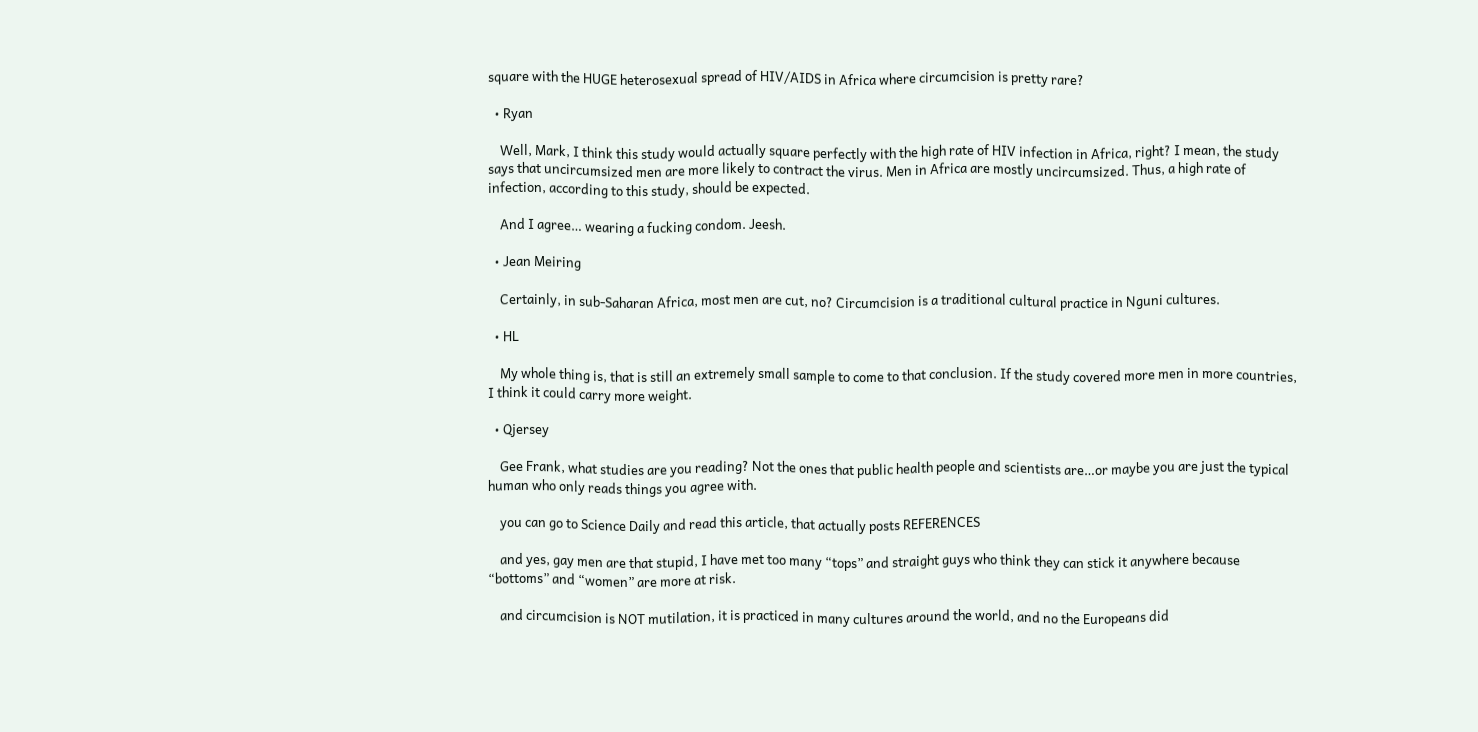square with the HUGE heterosexual spread of HIV/AIDS in Africa where circumcision is pretty rare?

  • Ryan

    Well, Mark, I think this study would actually square perfectly with the high rate of HIV infection in Africa, right? I mean, the study says that uncircumsized men are more likely to contract the virus. Men in Africa are mostly uncircumsized. Thus, a high rate of infection, according to this study, should be expected.

    And I agree… wearing a fucking condom. Jeesh.

  • Jean Meiring

    Certainly, in sub-Saharan Africa, most men are cut, no? Circumcision is a traditional cultural practice in Nguni cultures.

  • HL

    My whole thing is, that is still an extremely small sample to come to that conclusion. If the study covered more men in more countries, I think it could carry more weight.

  • Qjersey

    Gee Frank, what studies are you reading? Not the ones that public health people and scientists are…or maybe you are just the typical human who only reads things you agree with.

    you can go to Science Daily and read this article, that actually posts REFERENCES

    and yes, gay men are that stupid, I have met too many “tops” and straight guys who think they can stick it anywhere because “bottoms” and “women” are more at risk.

    and circumcision is NOT mutilation, it is practiced in many cultures around the world, and no the Europeans did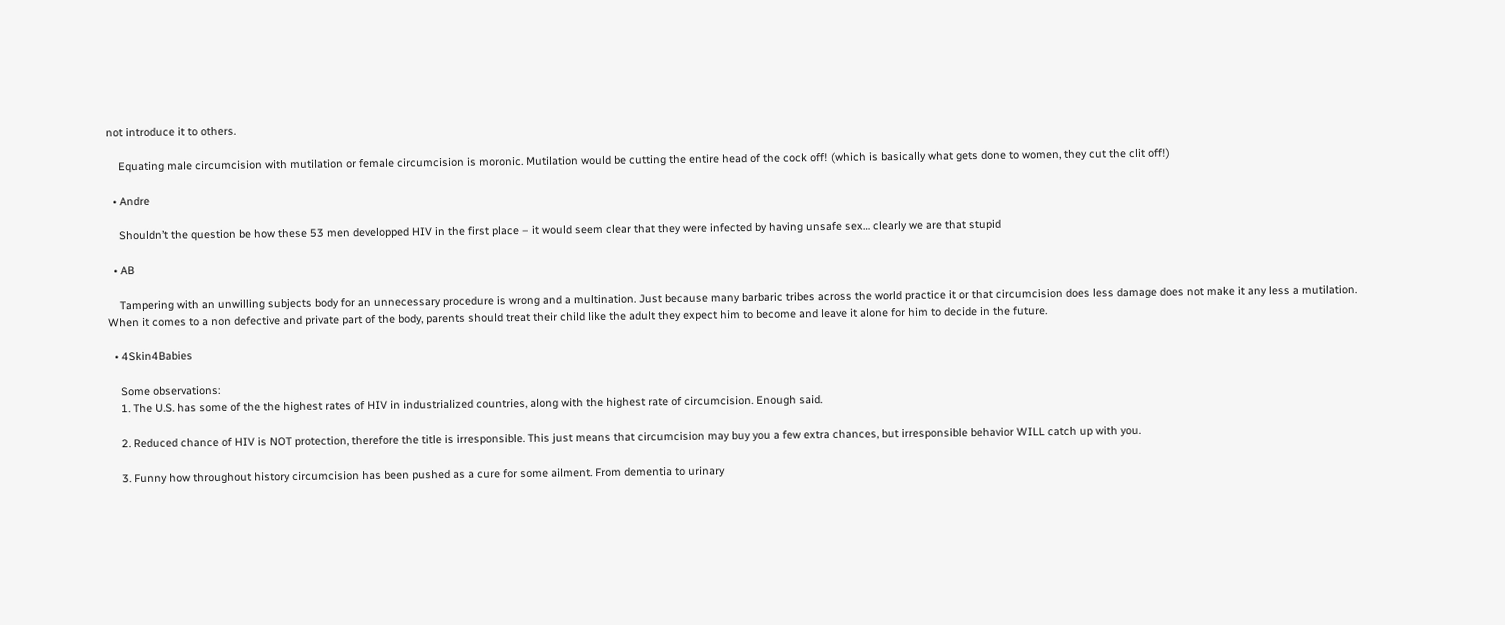not introduce it to others.

    Equating male circumcision with mutilation or female circumcision is moronic. Mutilation would be cutting the entire head of the cock off! (which is basically what gets done to women, they cut the clit off!)

  • Andre

    Shouldn’t the question be how these 53 men developped HIV in the first place – it would seem clear that they were infected by having unsafe sex… clearly we are that stupid

  • AB

    Tampering with an unwilling subjects body for an unnecessary procedure is wrong and a multination. Just because many barbaric tribes across the world practice it or that circumcision does less damage does not make it any less a mutilation. When it comes to a non defective and private part of the body, parents should treat their child like the adult they expect him to become and leave it alone for him to decide in the future.

  • 4Skin4Babies

    Some observations:
    1. The U.S. has some of the the highest rates of HIV in industrialized countries, along with the highest rate of circumcision. Enough said.

    2. Reduced chance of HIV is NOT protection, therefore the title is irresponsible. This just means that circumcision may buy you a few extra chances, but irresponsible behavior WILL catch up with you.

    3. Funny how throughout history circumcision has been pushed as a cure for some ailment. From dementia to urinary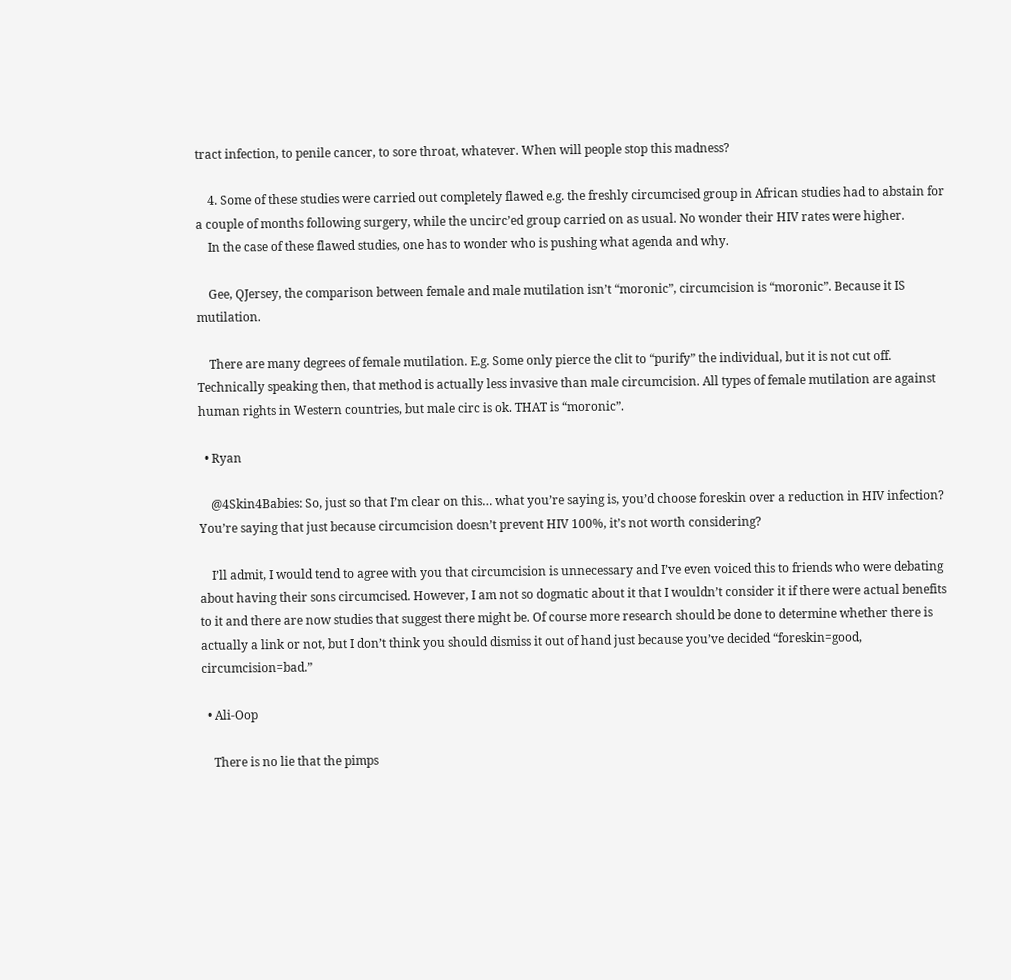tract infection, to penile cancer, to sore throat, whatever. When will people stop this madness?

    4. Some of these studies were carried out completely flawed e.g. the freshly circumcised group in African studies had to abstain for a couple of months following surgery, while the uncirc’ed group carried on as usual. No wonder their HIV rates were higher.
    In the case of these flawed studies, one has to wonder who is pushing what agenda and why.

    Gee, QJersey, the comparison between female and male mutilation isn’t “moronic”, circumcision is “moronic”. Because it IS mutilation.

    There are many degrees of female mutilation. E.g. Some only pierce the clit to “purify” the individual, but it is not cut off. Technically speaking then, that method is actually less invasive than male circumcision. All types of female mutilation are against human rights in Western countries, but male circ is ok. THAT is “moronic”.

  • Ryan

    @4Skin4Babies: So, just so that I’m clear on this… what you’re saying is, you’d choose foreskin over a reduction in HIV infection? You’re saying that just because circumcision doesn’t prevent HIV 100%, it’s not worth considering?

    I’ll admit, I would tend to agree with you that circumcision is unnecessary and I’ve even voiced this to friends who were debating about having their sons circumcised. However, I am not so dogmatic about it that I wouldn’t consider it if there were actual benefits to it and there are now studies that suggest there might be. Of course more research should be done to determine whether there is actually a link or not, but I don’t think you should dismiss it out of hand just because you’ve decided “foreskin=good, circumcision=bad.”

  • Ali-Oop

    There is no lie that the pimps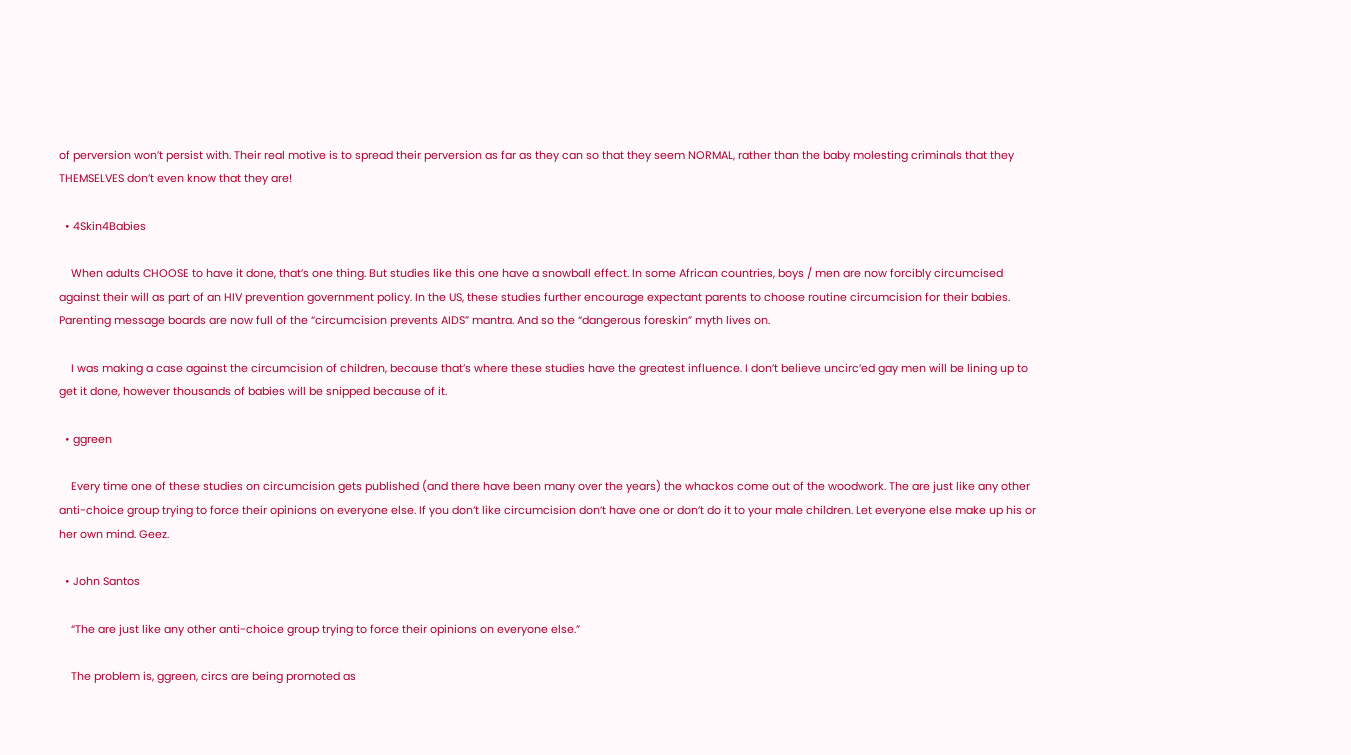of perversion won’t persist with. Their real motive is to spread their perversion as far as they can so that they seem NORMAL, rather than the baby molesting criminals that they THEMSELVES don’t even know that they are!

  • 4Skin4Babies

    When adults CHOOSE to have it done, that’s one thing. But studies like this one have a snowball effect. In some African countries, boys / men are now forcibly circumcised against their will as part of an HIV prevention government policy. In the US, these studies further encourage expectant parents to choose routine circumcision for their babies. Parenting message boards are now full of the “circumcision prevents AIDS” mantra. And so the “dangerous foreskin” myth lives on.

    I was making a case against the circumcision of children, because that’s where these studies have the greatest influence. I don’t believe uncirc’ed gay men will be lining up to get it done, however thousands of babies will be snipped because of it.

  • ggreen

    Every time one of these studies on circumcision gets published (and there have been many over the years) the whackos come out of the woodwork. The are just like any other anti-choice group trying to force their opinions on everyone else. If you don’t like circumcision don’t have one or don’t do it to your male children. Let everyone else make up his or her own mind. Geez.

  • John Santos

    “The are just like any other anti-choice group trying to force their opinions on everyone else.”

    The problem is, ggreen, circs are being promoted as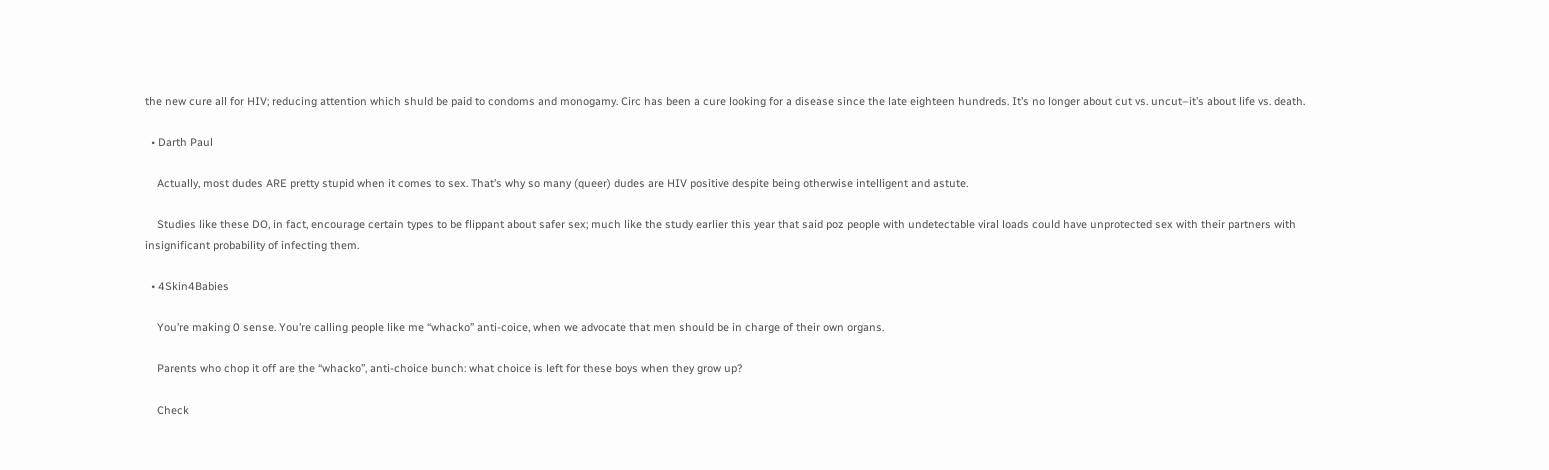the new cure all for HIV; reducing attention which shuld be paid to condoms and monogamy. Circ has been a cure looking for a disease since the late eighteen hundreds. It’s no longer about cut vs. uncut–it’s about life vs. death.

  • Darth Paul

    Actually, most dudes ARE pretty stupid when it comes to sex. That’s why so many (queer) dudes are HIV positive despite being otherwise intelligent and astute.

    Studies like these DO, in fact, encourage certain types to be flippant about safer sex; much like the study earlier this year that said poz people with undetectable viral loads could have unprotected sex with their partners with insignificant probability of infecting them.

  • 4Skin4Babies

    You’re making 0 sense. You’re calling people like me “whacko” anti-coice, when we advocate that men should be in charge of their own organs.

    Parents who chop it off are the “whacko”, anti-choice bunch: what choice is left for these boys when they grow up?

    Check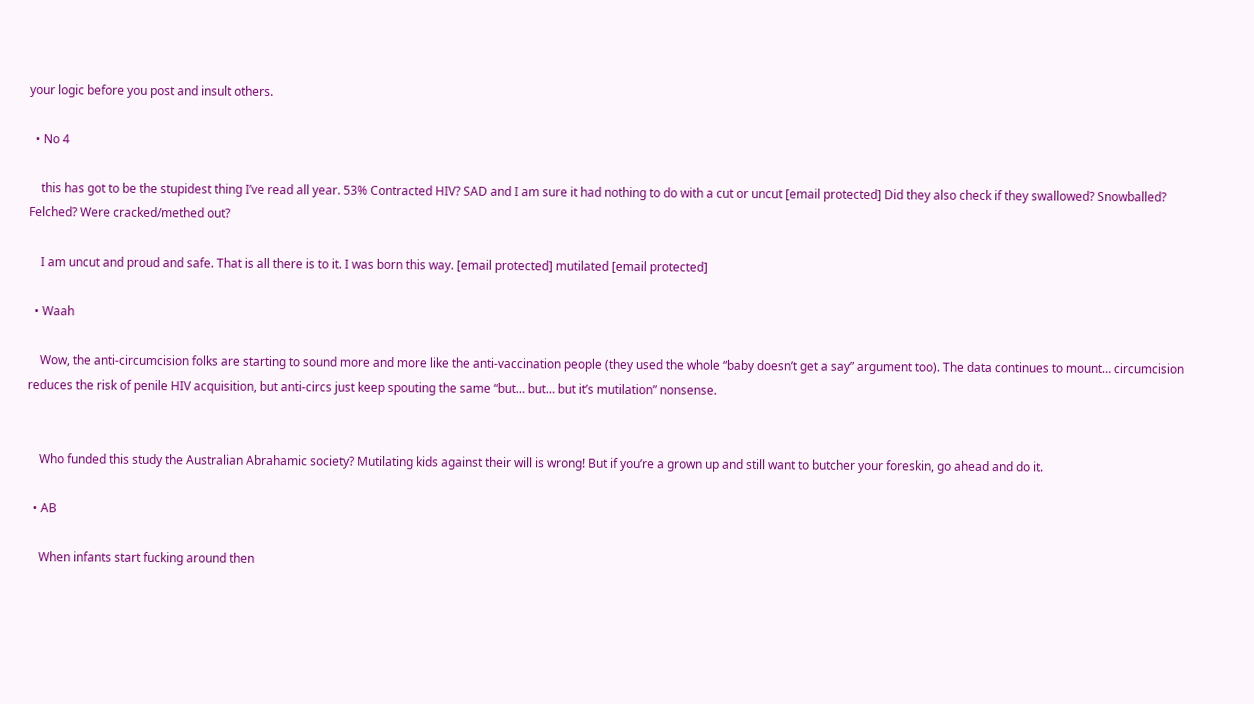your logic before you post and insult others.

  • No 4

    this has got to be the stupidest thing I’ve read all year. 53% Contracted HIV? SAD and I am sure it had nothing to do with a cut or uncut [email protected] Did they also check if they swallowed? Snowballed? Felched? Were cracked/methed out?

    I am uncut and proud and safe. That is all there is to it. I was born this way. [email protected] mutilated [email protected]

  • Waah

    Wow, the anti-circumcision folks are starting to sound more and more like the anti-vaccination people (they used the whole “baby doesn’t get a say” argument too). The data continues to mount… circumcision reduces the risk of penile HIV acquisition, but anti-circs just keep spouting the same “but… but… but it’s mutilation” nonsense.


    Who funded this study the Australian Abrahamic society? Mutilating kids against their will is wrong! But if you’re a grown up and still want to butcher your foreskin, go ahead and do it.

  • AB

    When infants start fucking around then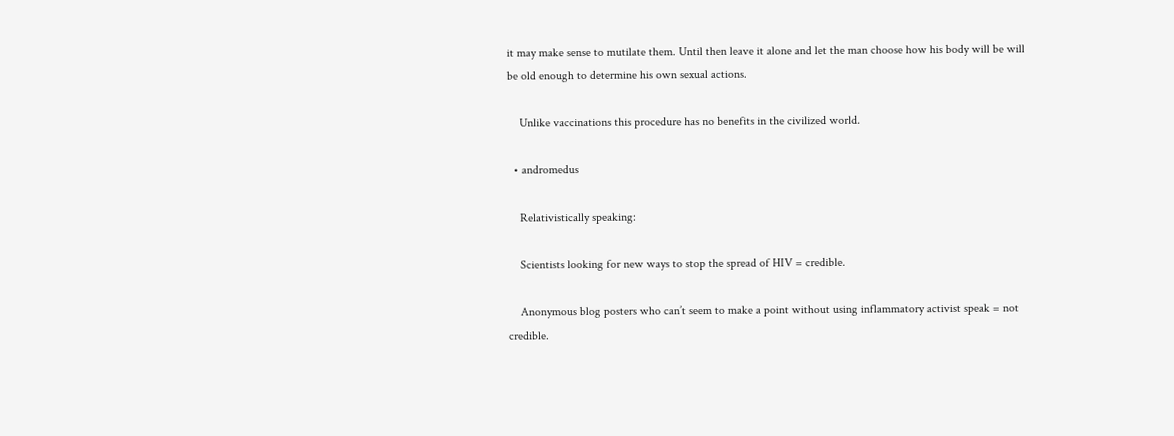it may make sense to mutilate them. Until then leave it alone and let the man choose how his body will be will be old enough to determine his own sexual actions.

    Unlike vaccinations this procedure has no benefits in the civilized world.

  • andromedus

    Relativistically speaking:

    Scientists looking for new ways to stop the spread of HIV = credible.

    Anonymous blog posters who can’t seem to make a point without using inflammatory activist speak = not credible.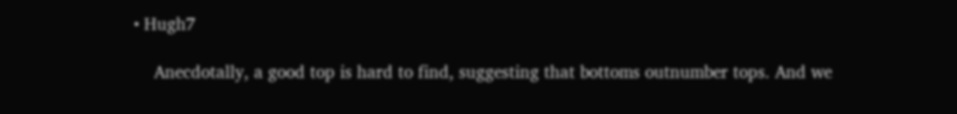• Hugh7

    Anecdotally, a good top is hard to find, suggesting that bottoms outnumber tops. And we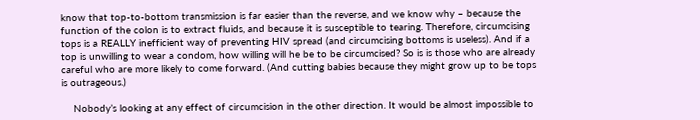know that top-to-bottom transmission is far easier than the reverse, and we know why – because the function of the colon is to extract fluids, and because it is susceptible to tearing. Therefore, circumcising tops is a REALLY inefficient way of preventing HIV spread (and circumcising bottoms is useless). And if a top is unwilling to wear a condom, how willing will he be to be circumcised? So is is those who are already careful who are more likely to come forward. (And cutting babies because they might grow up to be tops is outrageous.)

    Nobody’s looking at any effect of circumcision in the other direction. It would be almost impossible to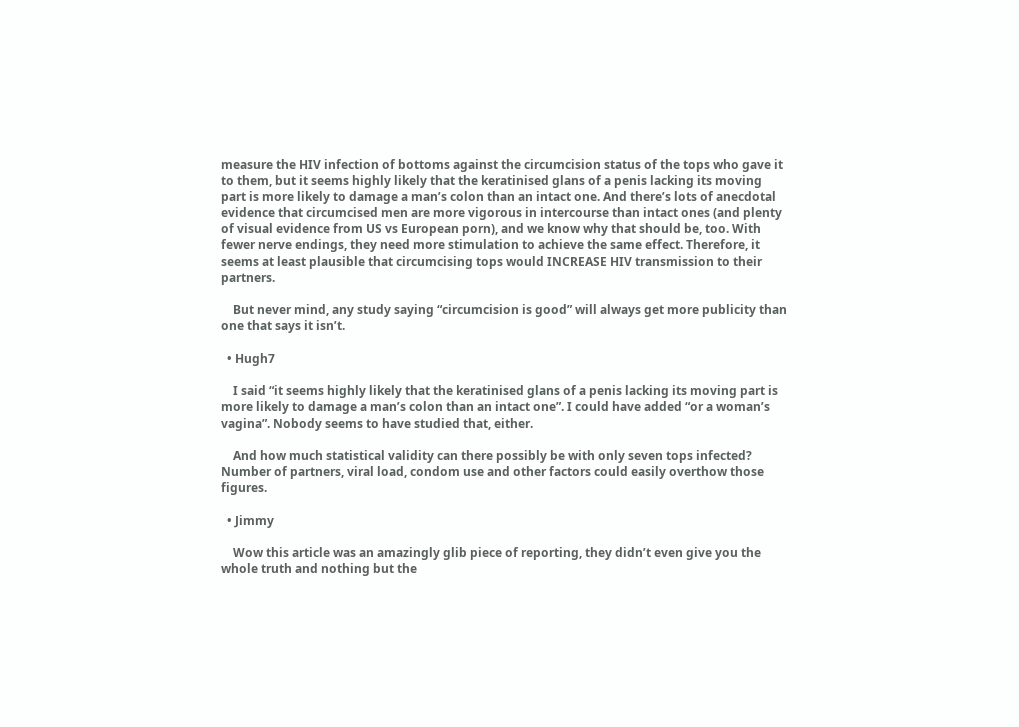measure the HIV infection of bottoms against the circumcision status of the tops who gave it to them, but it seems highly likely that the keratinised glans of a penis lacking its moving part is more likely to damage a man’s colon than an intact one. And there’s lots of anecdotal evidence that circumcised men are more vigorous in intercourse than intact ones (and plenty of visual evidence from US vs European porn), and we know why that should be, too. With fewer nerve endings, they need more stimulation to achieve the same effect. Therefore, it seems at least plausible that circumcising tops would INCREASE HIV transmission to their partners.

    But never mind, any study saying “circumcision is good” will always get more publicity than one that says it isn’t.

  • Hugh7

    I said “it seems highly likely that the keratinised glans of a penis lacking its moving part is more likely to damage a man’s colon than an intact one”. I could have added “or a woman’s vagina”. Nobody seems to have studied that, either.

    And how much statistical validity can there possibly be with only seven tops infected? Number of partners, viral load, condom use and other factors could easily overthow those figures.

  • Jimmy

    Wow this article was an amazingly glib piece of reporting, they didn’t even give you the whole truth and nothing but the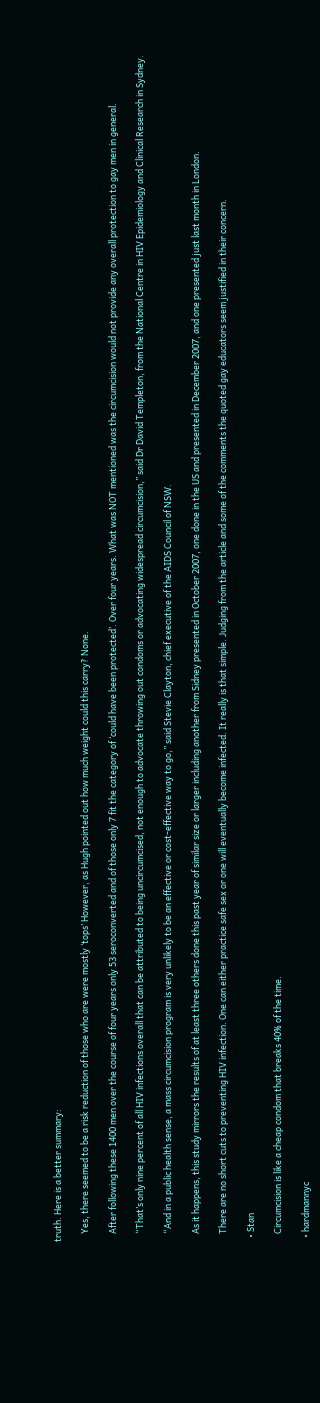truth. Here is a better summary:

    Yes, there seemed to be a risk reduction of those who are were mostly ‘tops’ However, as Hugh pointed out how much weight could this carry? None.

    After following these 1400 men over the course of four years only 53 seroconverted and of those only 7 fit the category of ‘could have been protected’. Over four years. What was NOT mentioned was the circumcision would not provide any overall protection to gay men in general.

    “That’s only nine percent of all HIV infections overall that can be attributed to being uncircumcised, not enough to advocate throwing out condoms or advocating widespread circumcision,” said Dr David Templeton, from the National Centre in HIV Epidemiology and Clinical Research in Sydney.

    “And in a public health sense, a mass circumcision program is very unlikely to be an effective or cost-effective way to go,” said Stevie Clayton, chief executive of the AIDS Council of NSW.

    As it happens, this study mirrors the results of at least three others done this past year of similar size or larger including another from Sidney presented in October 2007, one done in the US and presented in December 2007, and one presented just last month in London.

    There are no short cuts to preventing HIV infection. One can either practice safe sex or one will eventually become infected. It really is that simple. Judging from the article and some of the comments the quoted gay educators seem justified in their concern.

  • Stan

    Circumcision is like a cheap condom that breaks 40% of the time.

  • hardmannyc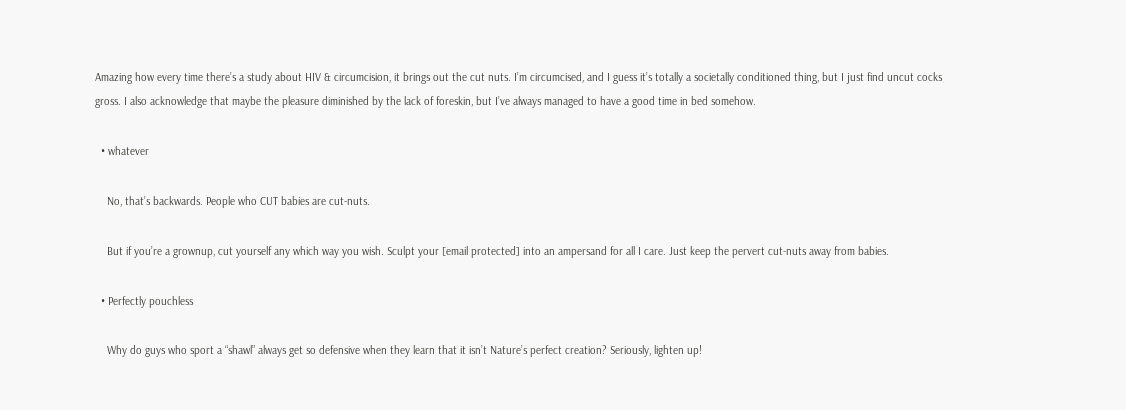Amazing how every time there’s a study about HIV & circumcision, it brings out the cut nuts. I’m circumcised, and I guess it’s totally a societally conditioned thing, but I just find uncut cocks gross. I also acknowledge that maybe the pleasure diminished by the lack of foreskin, but I’ve always managed to have a good time in bed somehow.

  • whatever

    No, that’s backwards. People who CUT babies are cut-nuts.

    But if you’re a grownup, cut yourself any which way you wish. Sculpt your [email protected] into an ampersand for all I care. Just keep the pervert cut-nuts away from babies.

  • Perfectly pouchless

    Why do guys who sport a “shawl” always get so defensive when they learn that it isn’t Nature’s perfect creation? Seriously, lighten up!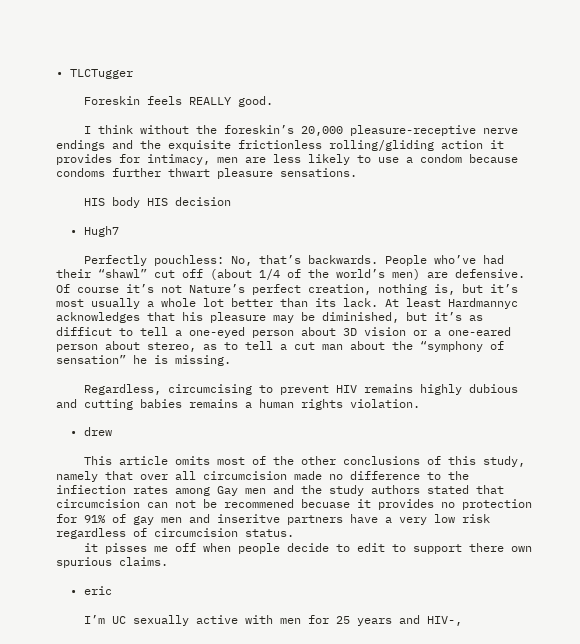• TLCTugger

    Foreskin feels REALLY good.

    I think without the foreskin’s 20,000 pleasure-receptive nerve endings and the exquisite frictionless rolling/gliding action it provides for intimacy, men are less likely to use a condom because condoms further thwart pleasure sensations.

    HIS body HIS decision

  • Hugh7

    Perfectly pouchless: No, that’s backwards. People who’ve had their “shawl” cut off (about 1/4 of the world’s men) are defensive. Of course it’s not Nature’s perfect creation, nothing is, but it’s most usually a whole lot better than its lack. At least Hardmannyc acknowledges that his pleasure may be diminished, but it’s as difficut to tell a one-eyed person about 3D vision or a one-eared person about stereo, as to tell a cut man about the “symphony of sensation” he is missing.

    Regardless, circumcising to prevent HIV remains highly dubious and cutting babies remains a human rights violation.

  • drew

    This article omits most of the other conclusions of this study, namely that over all circumcision made no difference to the infiection rates among Gay men and the study authors stated that circumcision can not be recommened becuase it provides no protection for 91% of gay men and inseritve partners have a very low risk regardless of circumcision status.
    it pisses me off when people decide to edit to support there own spurious claims.

  • eric

    I’m UC sexually active with men for 25 years and HIV-,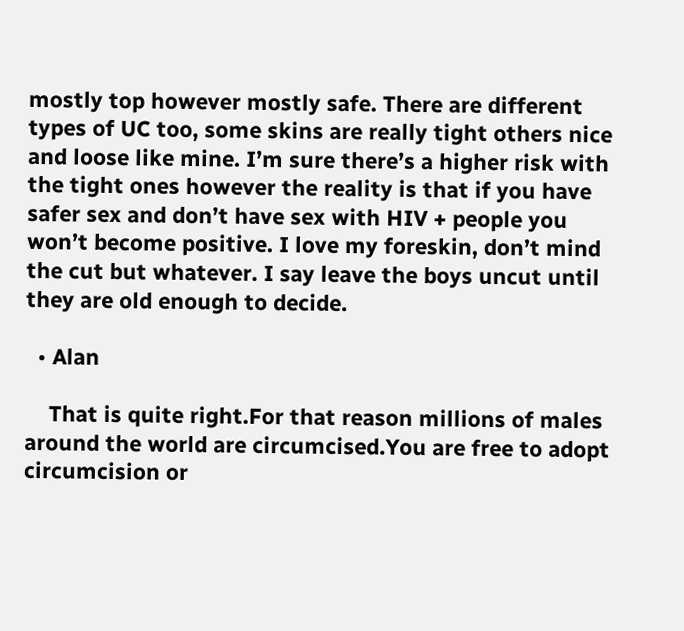mostly top however mostly safe. There are different types of UC too, some skins are really tight others nice and loose like mine. I’m sure there’s a higher risk with the tight ones however the reality is that if you have safer sex and don’t have sex with HIV + people you won’t become positive. I love my foreskin, don’t mind the cut but whatever. I say leave the boys uncut until they are old enough to decide.

  • Alan

    That is quite right.For that reason millions of males around the world are circumcised.You are free to adopt circumcision or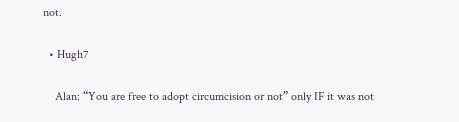not.

  • Hugh7

    Alan: “You are free to adopt circumcision or not” only IF it was not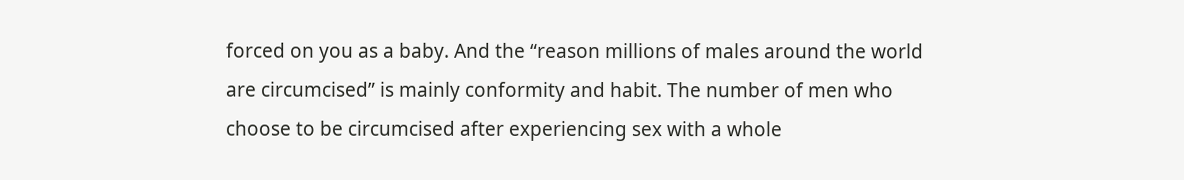forced on you as a baby. And the “reason millions of males around the world are circumcised” is mainly conformity and habit. The number of men who choose to be circumcised after experiencing sex with a whole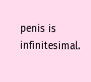penis is infinitesimal.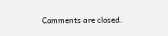Comments are closed.